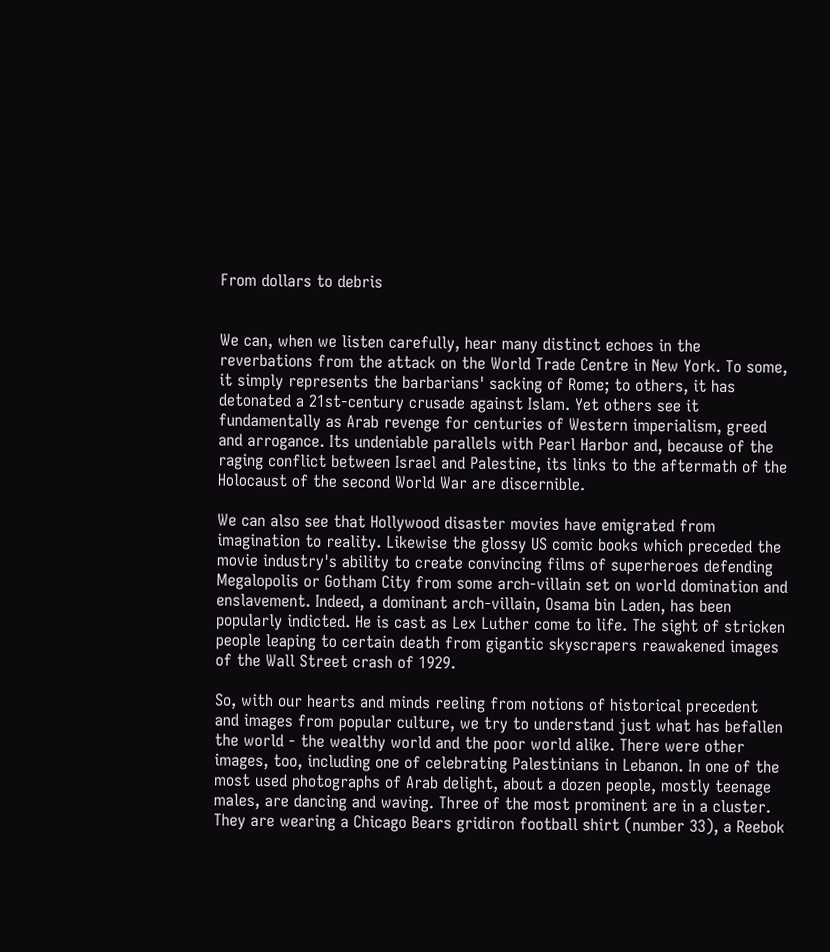From dollars to debris


We can, when we listen carefully, hear many distinct echoes in the reverbations from the attack on the World Trade Centre in New York. To some, it simply represents the barbarians' sacking of Rome; to others, it has detonated a 21st-century crusade against Islam. Yet others see it fundamentally as Arab revenge for centuries of Western imperialism, greed and arrogance. Its undeniable parallels with Pearl Harbor and, because of the raging conflict between Israel and Palestine, its links to the aftermath of the Holocaust of the second World War are discernible.

We can also see that Hollywood disaster movies have emigrated from imagination to reality. Likewise the glossy US comic books which preceded the movie industry's ability to create convincing films of superheroes defending Megalopolis or Gotham City from some arch-villain set on world domination and enslavement. Indeed, a dominant arch-villain, Osama bin Laden, has been popularly indicted. He is cast as Lex Luther come to life. The sight of stricken people leaping to certain death from gigantic skyscrapers reawakened images of the Wall Street crash of 1929.

So, with our hearts and minds reeling from notions of historical precedent and images from popular culture, we try to understand just what has befallen the world - the wealthy world and the poor world alike. There were other images, too, including one of celebrating Palestinians in Lebanon. In one of the most used photographs of Arab delight, about a dozen people, mostly teenage males, are dancing and waving. Three of the most prominent are in a cluster. They are wearing a Chicago Bears gridiron football shirt (number 33), a Reebok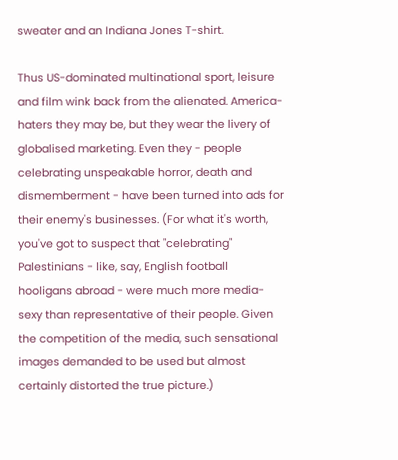sweater and an Indiana Jones T-shirt.

Thus US-dominated multinational sport, leisure and film wink back from the alienated. America-haters they may be, but they wear the livery of globalised marketing. Even they - people celebrating unspeakable horror, death and dismemberment - have been turned into ads for their enemy's businesses. (For what it's worth, you've got to suspect that "celebrating" Palestinians - like, say, English football hooligans abroad - were much more media-sexy than representative of their people. Given the competition of the media, such sensational images demanded to be used but almost certainly distorted the true picture.)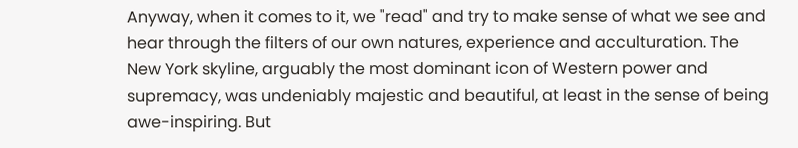Anyway, when it comes to it, we "read" and try to make sense of what we see and hear through the filters of our own natures, experience and acculturation. The New York skyline, arguably the most dominant icon of Western power and supremacy, was undeniably majestic and beautiful, at least in the sense of being awe-inspiring. But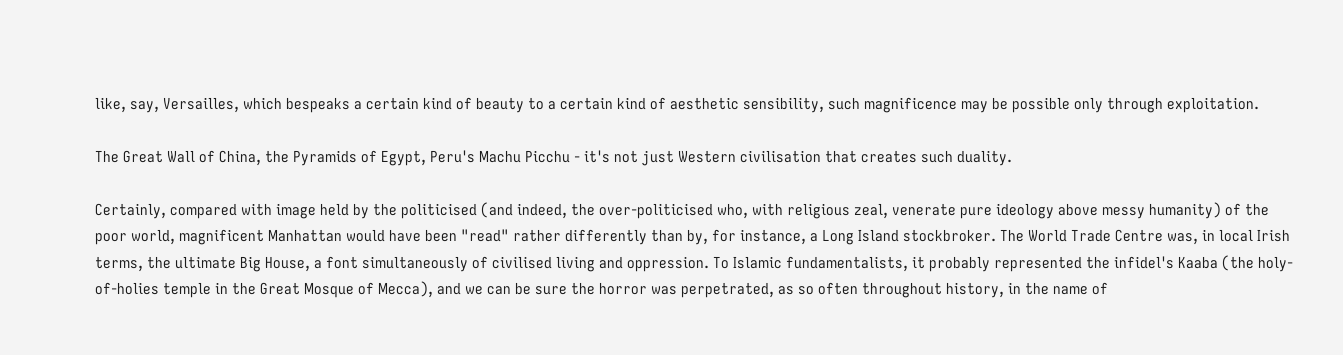like, say, Versailles, which bespeaks a certain kind of beauty to a certain kind of aesthetic sensibility, such magnificence may be possible only through exploitation.

The Great Wall of China, the Pyramids of Egypt, Peru's Machu Picchu - it's not just Western civilisation that creates such duality.

Certainly, compared with image held by the politicised (and indeed, the over-politicised who, with religious zeal, venerate pure ideology above messy humanity) of the poor world, magnificent Manhattan would have been "read" rather differently than by, for instance, a Long Island stockbroker. The World Trade Centre was, in local Irish terms, the ultimate Big House, a font simultaneously of civilised living and oppression. To Islamic fundamentalists, it probably represented the infidel's Kaaba (the holy-of-holies temple in the Great Mosque of Mecca), and we can be sure the horror was perpetrated, as so often throughout history, in the name of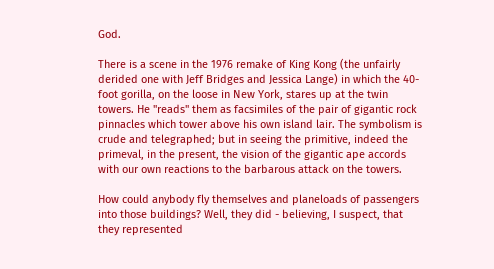God.

There is a scene in the 1976 remake of King Kong (the unfairly derided one with Jeff Bridges and Jessica Lange) in which the 40-foot gorilla, on the loose in New York, stares up at the twin towers. He "reads" them as facsimiles of the pair of gigantic rock pinnacles which tower above his own island lair. The symbolism is crude and telegraphed; but in seeing the primitive, indeed the primeval, in the present, the vision of the gigantic ape accords with our own reactions to the barbarous attack on the towers.

How could anybody fly themselves and planeloads of passengers into those buildings? Well, they did - believing, I suspect, that they represented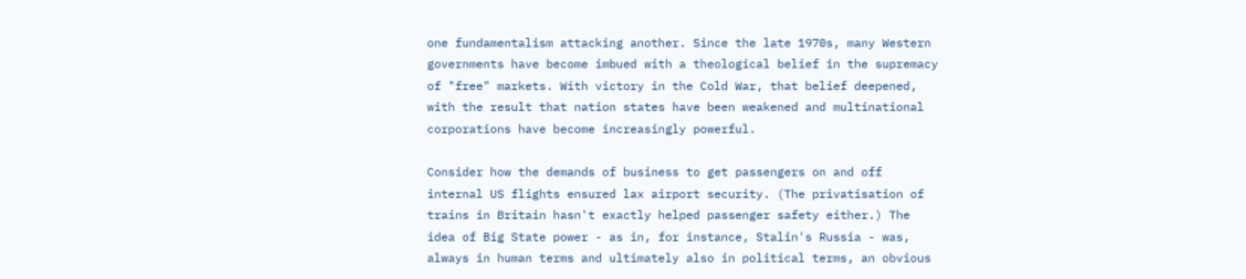one fundamentalism attacking another. Since the late 1970s, many Western governments have become imbued with a theological belief in the supremacy of "free" markets. With victory in the Cold War, that belief deepened, with the result that nation states have been weakened and multinational corporations have become increasingly powerful.

Consider how the demands of business to get passengers on and off internal US flights ensured lax airport security. (The privatisation of trains in Britain hasn't exactly helped passenger safety either.) The idea of Big State power - as in, for instance, Stalin's Russia - was, always in human terms and ultimately also in political terms, an obvious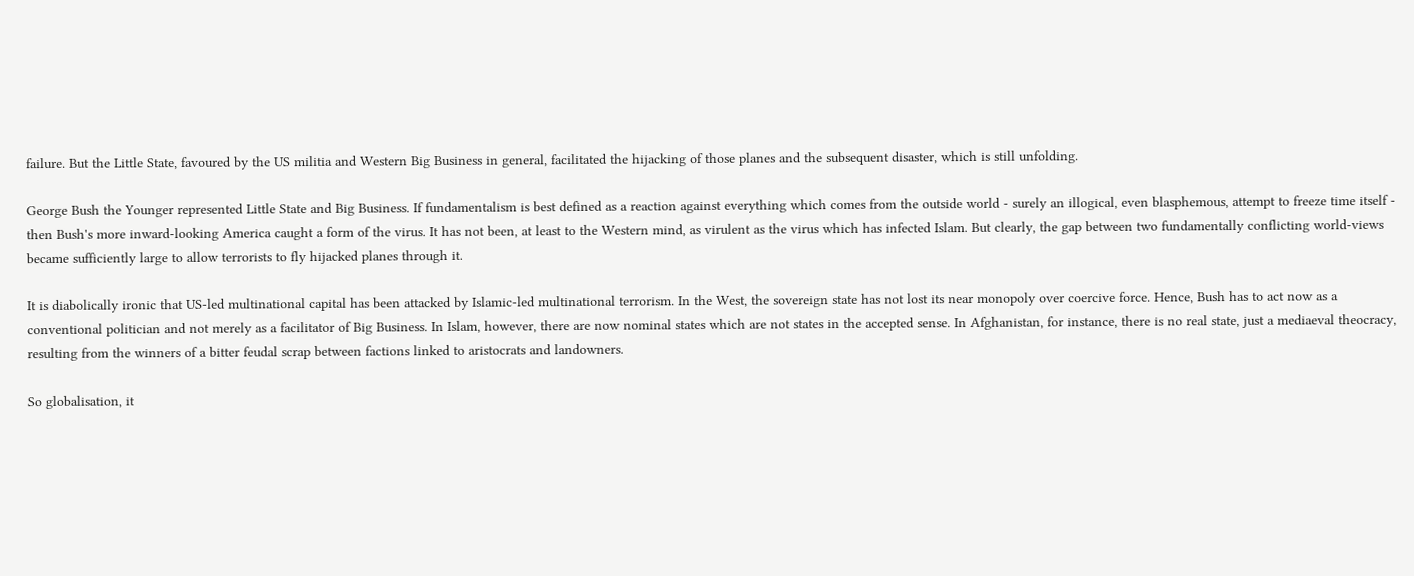failure. But the Little State, favoured by the US militia and Western Big Business in general, facilitated the hijacking of those planes and the subsequent disaster, which is still unfolding.

George Bush the Younger represented Little State and Big Business. If fundamentalism is best defined as a reaction against everything which comes from the outside world - surely an illogical, even blasphemous, attempt to freeze time itself - then Bush's more inward-looking America caught a form of the virus. It has not been, at least to the Western mind, as virulent as the virus which has infected Islam. But clearly, the gap between two fundamentally conflicting world-views became sufficiently large to allow terrorists to fly hijacked planes through it.

It is diabolically ironic that US-led multinational capital has been attacked by Islamic-led multinational terrorism. In the West, the sovereign state has not lost its near monopoly over coercive force. Hence, Bush has to act now as a conventional politician and not merely as a facilitator of Big Business. In Islam, however, there are now nominal states which are not states in the accepted sense. In Afghanistan, for instance, there is no real state, just a mediaeval theocracy, resulting from the winners of a bitter feudal scrap between factions linked to aristocrats and landowners.

So globalisation, it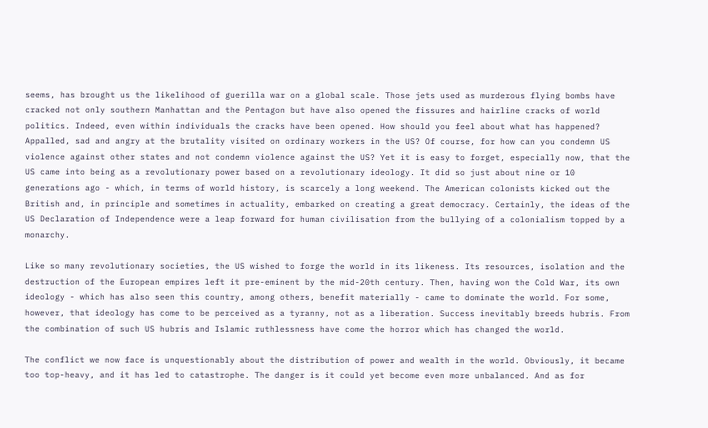seems, has brought us the likelihood of guerilla war on a global scale. Those jets used as murderous flying bombs have cracked not only southern Manhattan and the Pentagon but have also opened the fissures and hairline cracks of world politics. Indeed, even within individuals the cracks have been opened. How should you feel about what has happened? Appalled, sad and angry at the brutality visited on ordinary workers in the US? Of course, for how can you condemn US violence against other states and not condemn violence against the US? Yet it is easy to forget, especially now, that the US came into being as a revolutionary power based on a revolutionary ideology. It did so just about nine or 10 generations ago - which, in terms of world history, is scarcely a long weekend. The American colonists kicked out the British and, in principle and sometimes in actuality, embarked on creating a great democracy. Certainly, the ideas of the US Declaration of Independence were a leap forward for human civilisation from the bullying of a colonialism topped by a monarchy.

Like so many revolutionary societies, the US wished to forge the world in its likeness. Its resources, isolation and the destruction of the European empires left it pre-eminent by the mid-20th century. Then, having won the Cold War, its own ideology - which has also seen this country, among others, benefit materially - came to dominate the world. For some, however, that ideology has come to be perceived as a tyranny, not as a liberation. Success inevitably breeds hubris. From the combination of such US hubris and Islamic ruthlessness have come the horror which has changed the world.

The conflict we now face is unquestionably about the distribution of power and wealth in the world. Obviously, it became too top-heavy, and it has led to catastrophe. The danger is it could yet become even more unbalanced. And as for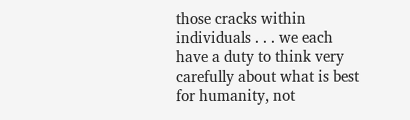those cracks within individuals . . . we each have a duty to think very carefully about what is best for humanity, not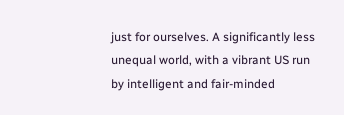just for ourselves. A significantly less unequal world, with a vibrant US run by intelligent and fair-minded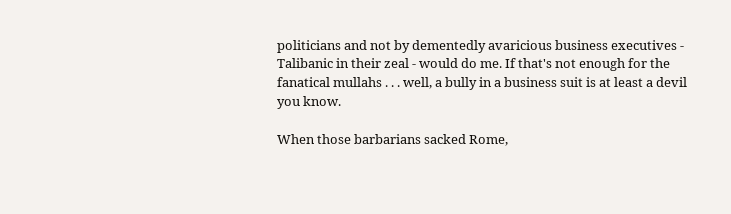politicians and not by dementedly avaricious business executives - Talibanic in their zeal - would do me. If that's not enough for the fanatical mullahs . . . well, a bully in a business suit is at least a devil you know.

When those barbarians sacked Rome,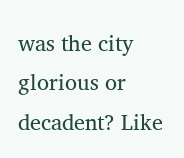was the city glorious or decadent? Like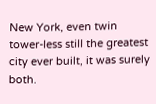New York, even twin tower-less still the greatest city ever built, it was surely both.